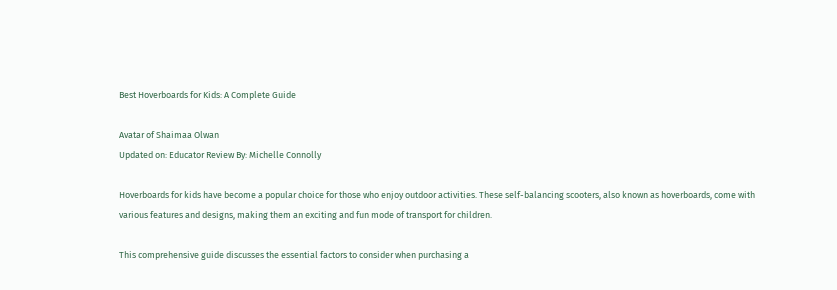Best Hoverboards for Kids: A Complete Guide

Avatar of Shaimaa Olwan
Updated on: Educator Review By: Michelle Connolly

Hoverboards for kids have become a popular choice for those who enjoy outdoor activities. These self-balancing scooters, also known as hoverboards, come with various features and designs, making them an exciting and fun mode of transport for children.

This comprehensive guide discusses the essential factors to consider when purchasing a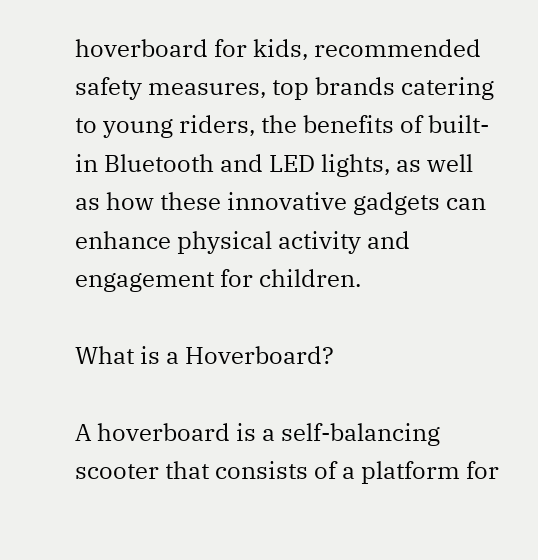hoverboard for kids, recommended safety measures, top brands catering to young riders, the benefits of built-in Bluetooth and LED lights, as well as how these innovative gadgets can enhance physical activity and engagement for children.

What is a Hoverboard?

A hoverboard is a self-balancing scooter that consists of a platform for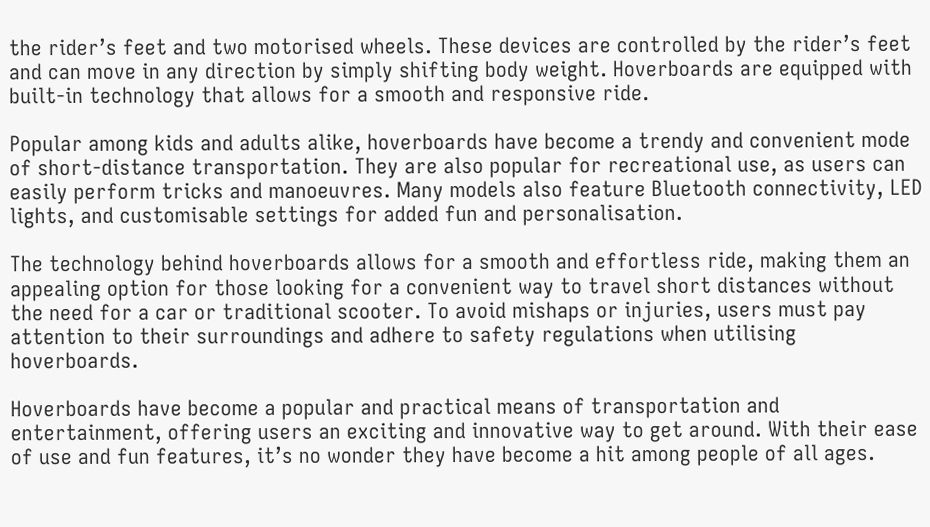the rider’s feet and two motorised wheels. These devices are controlled by the rider’s feet and can move in any direction by simply shifting body weight. Hoverboards are equipped with built-in technology that allows for a smooth and responsive ride.

Popular among kids and adults alike, hoverboards have become a trendy and convenient mode of short-distance transportation. They are also popular for recreational use, as users can easily perform tricks and manoeuvres. Many models also feature Bluetooth connectivity, LED lights, and customisable settings for added fun and personalisation.

The technology behind hoverboards allows for a smooth and effortless ride, making them an appealing option for those looking for a convenient way to travel short distances without the need for a car or traditional scooter. To avoid mishaps or injuries, users must pay attention to their surroundings and adhere to safety regulations when utilising hoverboards.

Hoverboards have become a popular and practical means of transportation and entertainment, offering users an exciting and innovative way to get around. With their ease of use and fun features, it’s no wonder they have become a hit among people of all ages.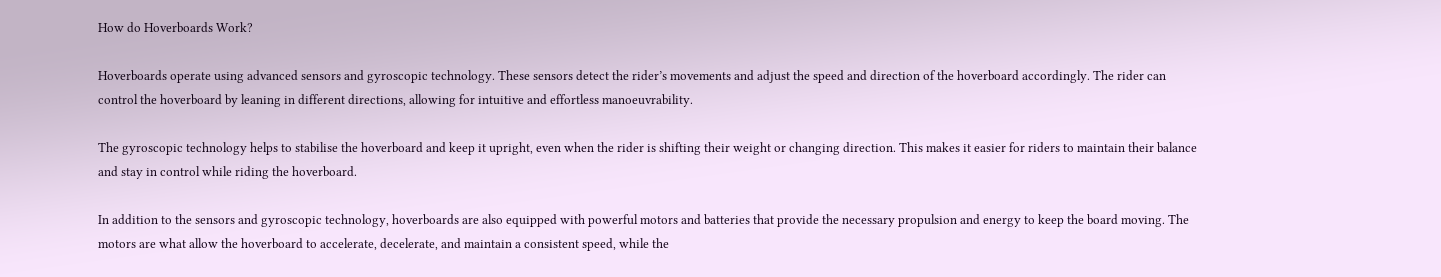How do Hoverboards Work?

Hoverboards operate using advanced sensors and gyroscopic technology. These sensors detect the rider’s movements and adjust the speed and direction of the hoverboard accordingly. The rider can control the hoverboard by leaning in different directions, allowing for intuitive and effortless manoeuvrability.

The gyroscopic technology helps to stabilise the hoverboard and keep it upright, even when the rider is shifting their weight or changing direction. This makes it easier for riders to maintain their balance and stay in control while riding the hoverboard.

In addition to the sensors and gyroscopic technology, hoverboards are also equipped with powerful motors and batteries that provide the necessary propulsion and energy to keep the board moving. The motors are what allow the hoverboard to accelerate, decelerate, and maintain a consistent speed, while the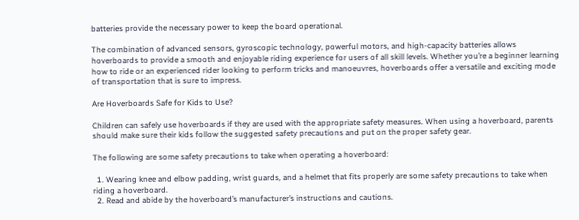batteries provide the necessary power to keep the board operational.

The combination of advanced sensors, gyroscopic technology, powerful motors, and high-capacity batteries allows hoverboards to provide a smooth and enjoyable riding experience for users of all skill levels. Whether you’re a beginner learning how to ride or an experienced rider looking to perform tricks and manoeuvres, hoverboards offer a versatile and exciting mode of transportation that is sure to impress.

Are Hoverboards Safe for Kids to Use?

Children can safely use hoverboards if they are used with the appropriate safety measures. When using a hoverboard, parents should make sure their kids follow the suggested safety precautions and put on the proper safety gear.

The following are some safety precautions to take when operating a hoverboard:

  1. Wearing knee and elbow padding, wrist guards, and a helmet that fits properly are some safety precautions to take when riding a hoverboard.
  2. Read and abide by the hoverboard’s manufacturer’s instructions and cautions.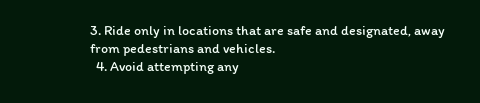3. Ride only in locations that are safe and designated, away from pedestrians and vehicles.
  4. Avoid attempting any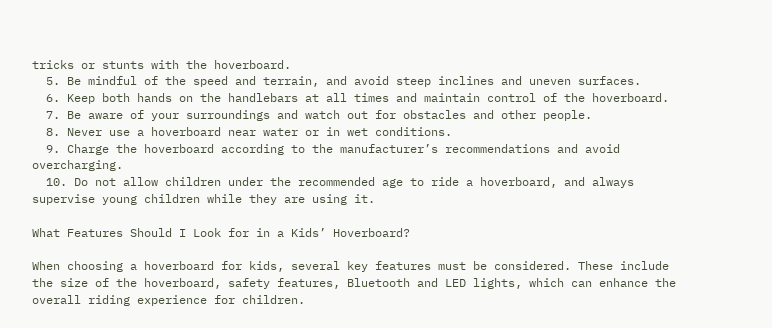tricks or stunts with the hoverboard.
  5. Be mindful of the speed and terrain, and avoid steep inclines and uneven surfaces.
  6. Keep both hands on the handlebars at all times and maintain control of the hoverboard.
  7. Be aware of your surroundings and watch out for obstacles and other people.
  8. Never use a hoverboard near water or in wet conditions.
  9. Charge the hoverboard according to the manufacturer’s recommendations and avoid overcharging.
  10. Do not allow children under the recommended age to ride a hoverboard, and always supervise young children while they are using it.

What Features Should I Look for in a Kids’ Hoverboard?

When choosing a hoverboard for kids, several key features must be considered. These include the size of the hoverboard, safety features, Bluetooth and LED lights, which can enhance the overall riding experience for children.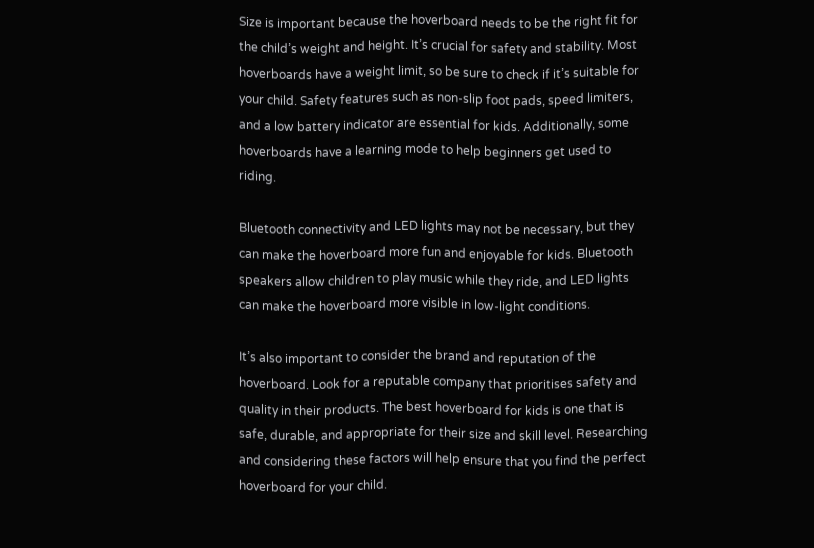Size is important because the hoverboard needs to be the right fit for the child’s weight and height. It’s crucial for safety and stability. Most hoverboards have a weight limit, so be sure to check if it’s suitable for your child. Safety features such as non-slip foot pads, speed limiters, and a low battery indicator are essential for kids. Additionally, some hoverboards have a learning mode to help beginners get used to riding.

Bluetooth connectivity and LED lights may not be necessary, but they can make the hoverboard more fun and enjoyable for kids. Bluetooth speakers allow children to play music while they ride, and LED lights can make the hoverboard more visible in low-light conditions.

It’s also important to consider the brand and reputation of the hoverboard. Look for a reputable company that prioritises safety and quality in their products. The best hoverboard for kids is one that is safe, durable, and appropriate for their size and skill level. Researching and considering these factors will help ensure that you find the perfect hoverboard for your child.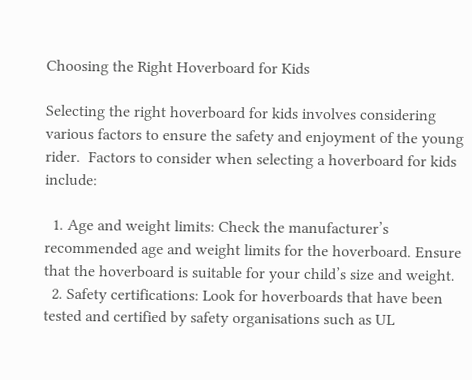Choosing the Right Hoverboard for Kids

Selecting the right hoverboard for kids involves considering various factors to ensure the safety and enjoyment of the young rider.  Factors to consider when selecting a hoverboard for kids include:

  1. Age and weight limits: Check the manufacturer’s recommended age and weight limits for the hoverboard. Ensure that the hoverboard is suitable for your child’s size and weight.
  2. Safety certifications: Look for hoverboards that have been tested and certified by safety organisations such as UL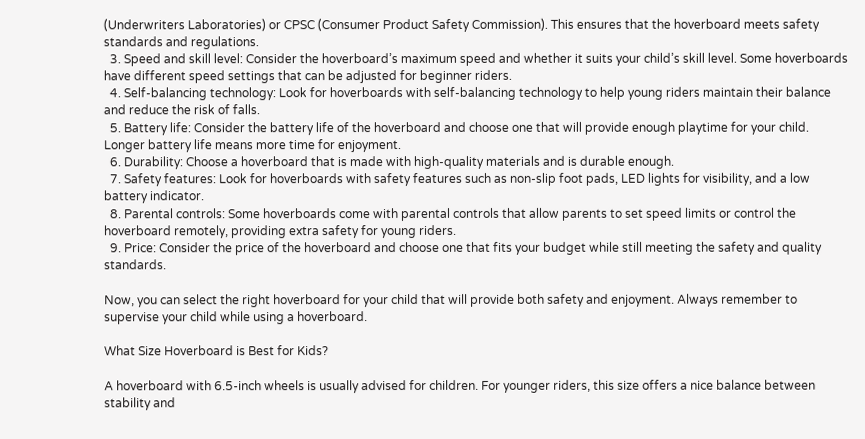(Underwriters Laboratories) or CPSC (Consumer Product Safety Commission). This ensures that the hoverboard meets safety standards and regulations.
  3. Speed and skill level: Consider the hoverboard’s maximum speed and whether it suits your child’s skill level. Some hoverboards have different speed settings that can be adjusted for beginner riders.
  4. Self-balancing technology: Look for hoverboards with self-balancing technology to help young riders maintain their balance and reduce the risk of falls.
  5. Battery life: Consider the battery life of the hoverboard and choose one that will provide enough playtime for your child. Longer battery life means more time for enjoyment.
  6. Durability: Choose a hoverboard that is made with high-quality materials and is durable enough.
  7. Safety features: Look for hoverboards with safety features such as non-slip foot pads, LED lights for visibility, and a low battery indicator.
  8. Parental controls: Some hoverboards come with parental controls that allow parents to set speed limits or control the hoverboard remotely, providing extra safety for young riders.
  9. Price: Consider the price of the hoverboard and choose one that fits your budget while still meeting the safety and quality standards.

Now, you can select the right hoverboard for your child that will provide both safety and enjoyment. Always remember to supervise your child while using a hoverboard.

What Size Hoverboard is Best for Kids?

A hoverboard with 6.5-inch wheels is usually advised for children. For younger riders, this size offers a nice balance between stability and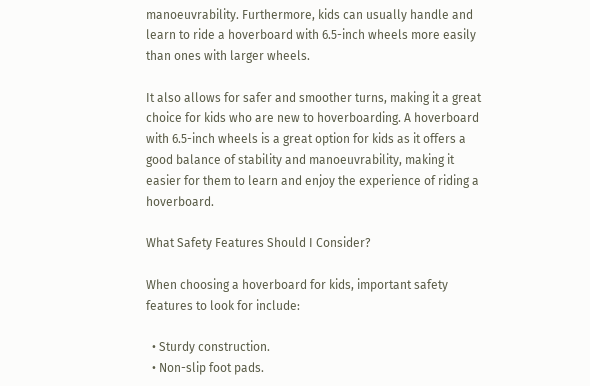manoeuvrability. Furthermore, kids can usually handle and learn to ride a hoverboard with 6.5-inch wheels more easily than ones with larger wheels.

It also allows for safer and smoother turns, making it a great choice for kids who are new to hoverboarding. A hoverboard with 6.5-inch wheels is a great option for kids as it offers a good balance of stability and manoeuvrability, making it easier for them to learn and enjoy the experience of riding a hoverboard.

What Safety Features Should I Consider?

When choosing a hoverboard for kids, important safety features to look for include:

  • Sturdy construction.
  • Non-slip foot pads.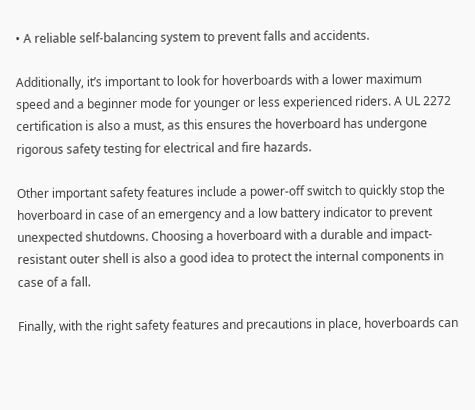• A reliable self-balancing system to prevent falls and accidents.

Additionally, it’s important to look for hoverboards with a lower maximum speed and a beginner mode for younger or less experienced riders. A UL 2272 certification is also a must, as this ensures the hoverboard has undergone rigorous safety testing for electrical and fire hazards.

Other important safety features include a power-off switch to quickly stop the hoverboard in case of an emergency and a low battery indicator to prevent unexpected shutdowns. Choosing a hoverboard with a durable and impact-resistant outer shell is also a good idea to protect the internal components in case of a fall.

Finally, with the right safety features and precautions in place, hoverboards can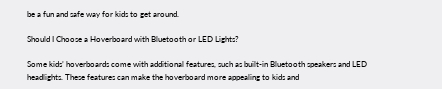be a fun and safe way for kids to get around.

Should I Choose a Hoverboard with Bluetooth or LED Lights?

Some kids’ hoverboards come with additional features, such as built-in Bluetooth speakers and LED headlights. These features can make the hoverboard more appealing to kids and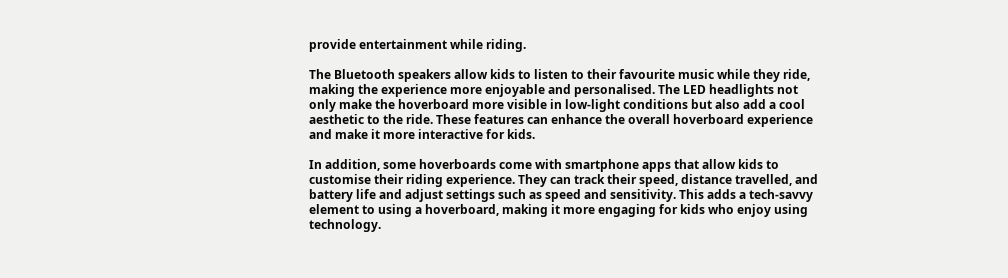provide entertainment while riding.

The Bluetooth speakers allow kids to listen to their favourite music while they ride, making the experience more enjoyable and personalised. The LED headlights not only make the hoverboard more visible in low-light conditions but also add a cool aesthetic to the ride. These features can enhance the overall hoverboard experience and make it more interactive for kids.

In addition, some hoverboards come with smartphone apps that allow kids to customise their riding experience. They can track their speed, distance travelled, and battery life and adjust settings such as speed and sensitivity. This adds a tech-savvy element to using a hoverboard, making it more engaging for kids who enjoy using technology.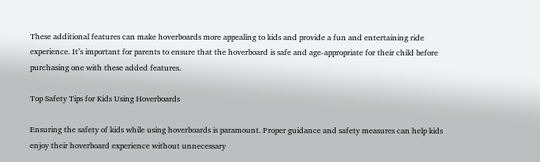These additional features can make hoverboards more appealing to kids and provide a fun and entertaining ride experience. It’s important for parents to ensure that the hoverboard is safe and age-appropriate for their child before purchasing one with these added features.

Top Safety Tips for Kids Using Hoverboards

Ensuring the safety of kids while using hoverboards is paramount. Proper guidance and safety measures can help kids enjoy their hoverboard experience without unnecessary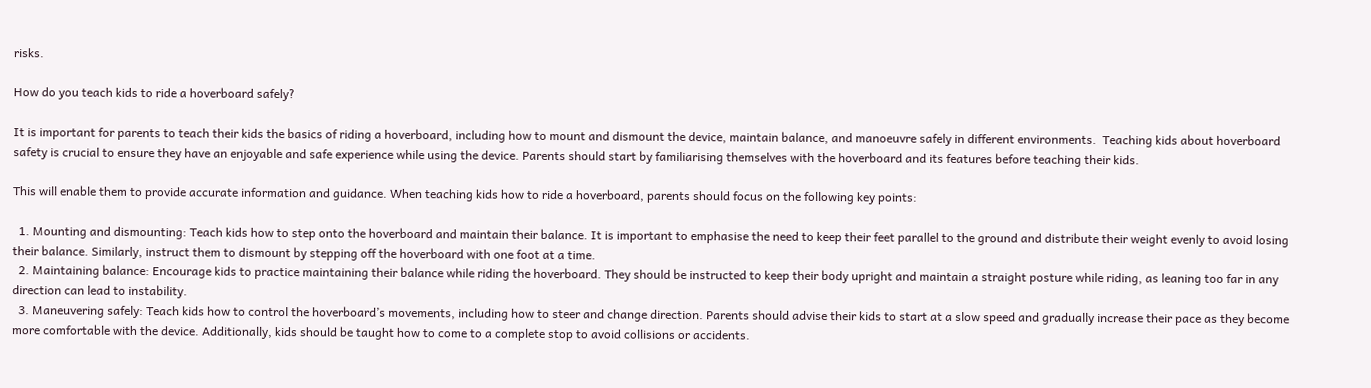risks.

How do you teach kids to ride a hoverboard safely?

It is important for parents to teach their kids the basics of riding a hoverboard, including how to mount and dismount the device, maintain balance, and manoeuvre safely in different environments.  Teaching kids about hoverboard safety is crucial to ensure they have an enjoyable and safe experience while using the device. Parents should start by familiarising themselves with the hoverboard and its features before teaching their kids.

This will enable them to provide accurate information and guidance. When teaching kids how to ride a hoverboard, parents should focus on the following key points:

  1. Mounting and dismounting: Teach kids how to step onto the hoverboard and maintain their balance. It is important to emphasise the need to keep their feet parallel to the ground and distribute their weight evenly to avoid losing their balance. Similarly, instruct them to dismount by stepping off the hoverboard with one foot at a time.
  2. Maintaining balance: Encourage kids to practice maintaining their balance while riding the hoverboard. They should be instructed to keep their body upright and maintain a straight posture while riding, as leaning too far in any direction can lead to instability.
  3. Maneuvering safely: Teach kids how to control the hoverboard’s movements, including how to steer and change direction. Parents should advise their kids to start at a slow speed and gradually increase their pace as they become more comfortable with the device. Additionally, kids should be taught how to come to a complete stop to avoid collisions or accidents.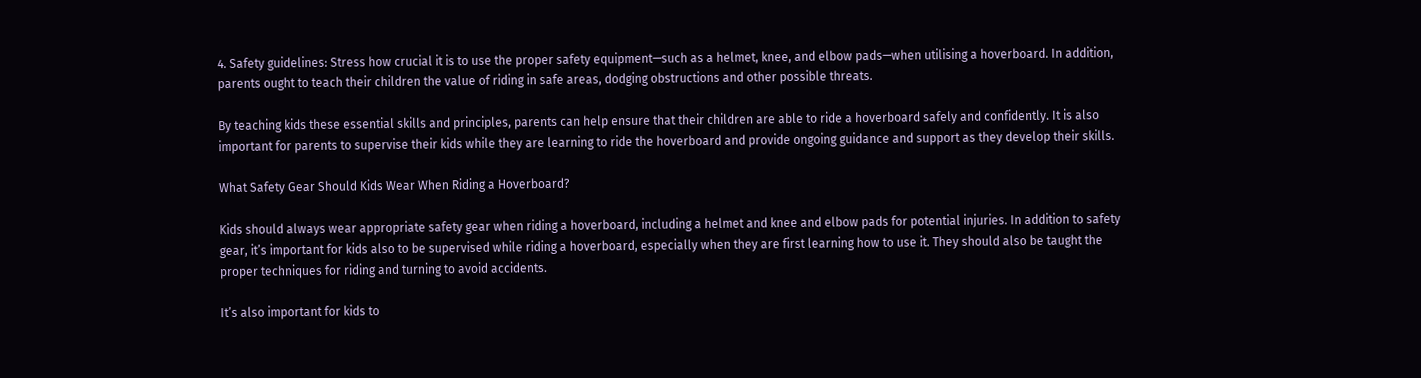4. Safety guidelines: Stress how crucial it is to use the proper safety equipment—such as a helmet, knee, and elbow pads—when utilising a hoverboard. In addition, parents ought to teach their children the value of riding in safe areas, dodging obstructions and other possible threats.

By teaching kids these essential skills and principles, parents can help ensure that their children are able to ride a hoverboard safely and confidently. It is also important for parents to supervise their kids while they are learning to ride the hoverboard and provide ongoing guidance and support as they develop their skills.

What Safety Gear Should Kids Wear When Riding a Hoverboard?

Kids should always wear appropriate safety gear when riding a hoverboard, including a helmet and knee and elbow pads for potential injuries. In addition to safety gear, it’s important for kids also to be supervised while riding a hoverboard, especially when they are first learning how to use it. They should also be taught the proper techniques for riding and turning to avoid accidents.

It’s also important for kids to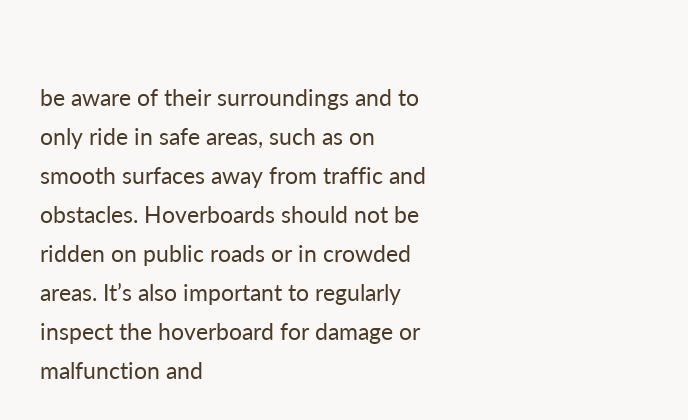be aware of their surroundings and to only ride in safe areas, such as on smooth surfaces away from traffic and obstacles. Hoverboards should not be ridden on public roads or in crowded areas. It’s also important to regularly inspect the hoverboard for damage or malfunction and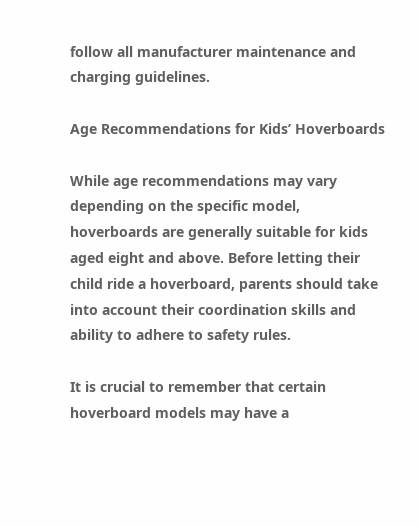follow all manufacturer maintenance and charging guidelines.

Age Recommendations for Kids’ Hoverboards

While age recommendations may vary depending on the specific model, hoverboards are generally suitable for kids aged eight and above. Before letting their child ride a hoverboard, parents should take into account their coordination skills and ability to adhere to safety rules.

It is crucial to remember that certain hoverboard models may have a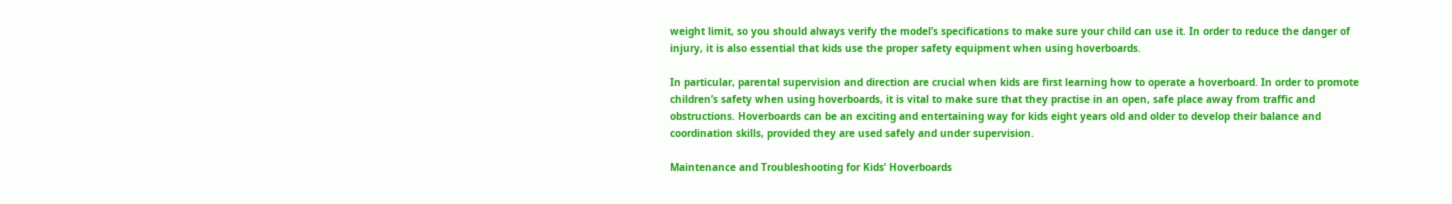weight limit, so you should always verify the model’s specifications to make sure your child can use it. In order to reduce the danger of injury, it is also essential that kids use the proper safety equipment when using hoverboards.

In particular, parental supervision and direction are crucial when kids are first learning how to operate a hoverboard. In order to promote children’s safety when using hoverboards, it is vital to make sure that they practise in an open, safe place away from traffic and obstructions. Hoverboards can be an exciting and entertaining way for kids eight years old and older to develop their balance and coordination skills, provided they are used safely and under supervision.

Maintenance and Troubleshooting for Kids’ Hoverboards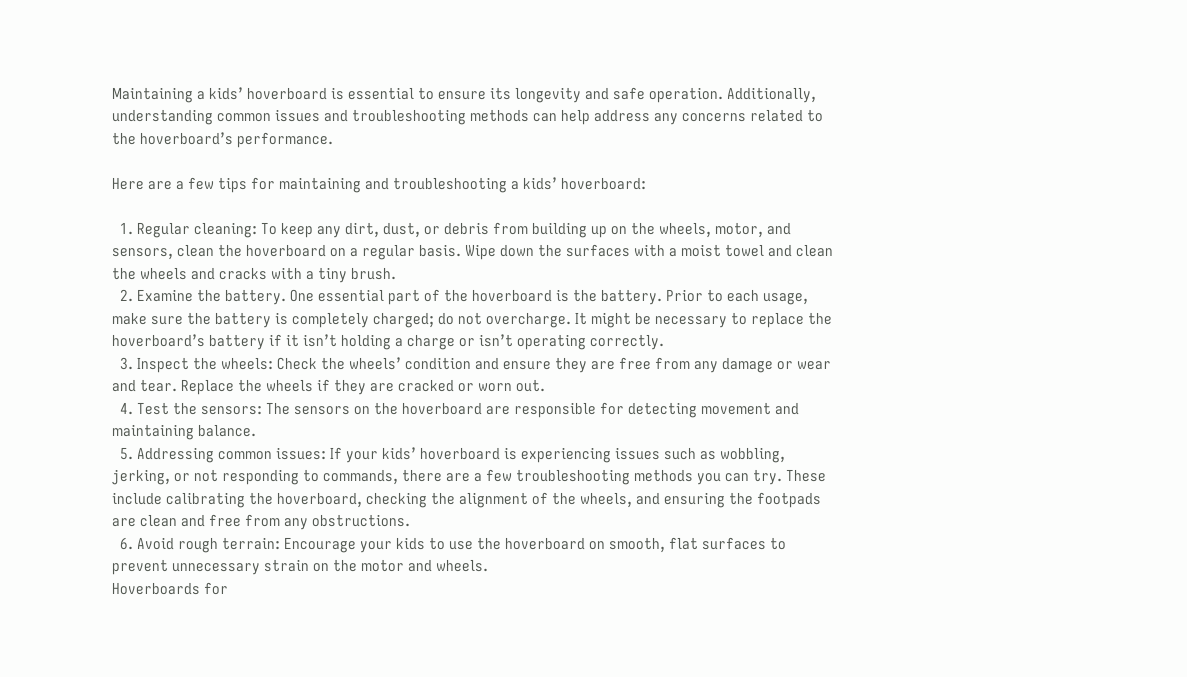Maintaining a kids’ hoverboard is essential to ensure its longevity and safe operation. Additionally, understanding common issues and troubleshooting methods can help address any concerns related to the hoverboard’s performance.

Here are a few tips for maintaining and troubleshooting a kids’ hoverboard:

  1. Regular cleaning: To keep any dirt, dust, or debris from building up on the wheels, motor, and sensors, clean the hoverboard on a regular basis. Wipe down the surfaces with a moist towel and clean the wheels and cracks with a tiny brush.
  2. Examine the battery. One essential part of the hoverboard is the battery. Prior to each usage, make sure the battery is completely charged; do not overcharge. It might be necessary to replace the hoverboard’s battery if it isn’t holding a charge or isn’t operating correctly.
  3. Inspect the wheels: Check the wheels’ condition and ensure they are free from any damage or wear and tear. Replace the wheels if they are cracked or worn out.
  4. Test the sensors: The sensors on the hoverboard are responsible for detecting movement and maintaining balance.
  5. Addressing common issues: If your kids’ hoverboard is experiencing issues such as wobbling, jerking, or not responding to commands, there are a few troubleshooting methods you can try. These include calibrating the hoverboard, checking the alignment of the wheels, and ensuring the footpads are clean and free from any obstructions.
  6. Avoid rough terrain: Encourage your kids to use the hoverboard on smooth, flat surfaces to prevent unnecessary strain on the motor and wheels.
Hoverboards for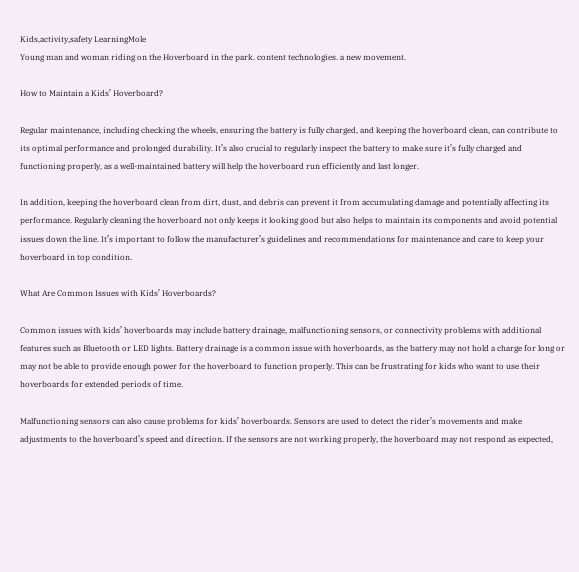Kids,activity,safety LearningMole
Young man and woman riding on the Hoverboard in the park. content technologies. a new movement.

How to Maintain a Kids’ Hoverboard?

Regular maintenance, including checking the wheels, ensuring the battery is fully charged, and keeping the hoverboard clean, can contribute to its optimal performance and prolonged durability. It’s also crucial to regularly inspect the battery to make sure it’s fully charged and functioning properly, as a well-maintained battery will help the hoverboard run efficiently and last longer.

In addition, keeping the hoverboard clean from dirt, dust, and debris can prevent it from accumulating damage and potentially affecting its performance. Regularly cleaning the hoverboard not only keeps it looking good but also helps to maintain its components and avoid potential issues down the line. It’s important to follow the manufacturer’s guidelines and recommendations for maintenance and care to keep your hoverboard in top condition.

What Are Common Issues with Kids’ Hoverboards?

Common issues with kids’ hoverboards may include battery drainage, malfunctioning sensors, or connectivity problems with additional features such as Bluetooth or LED lights. Battery drainage is a common issue with hoverboards, as the battery may not hold a charge for long or may not be able to provide enough power for the hoverboard to function properly. This can be frustrating for kids who want to use their hoverboards for extended periods of time.

Malfunctioning sensors can also cause problems for kids’ hoverboards. Sensors are used to detect the rider’s movements and make adjustments to the hoverboard’s speed and direction. If the sensors are not working properly, the hoverboard may not respond as expected,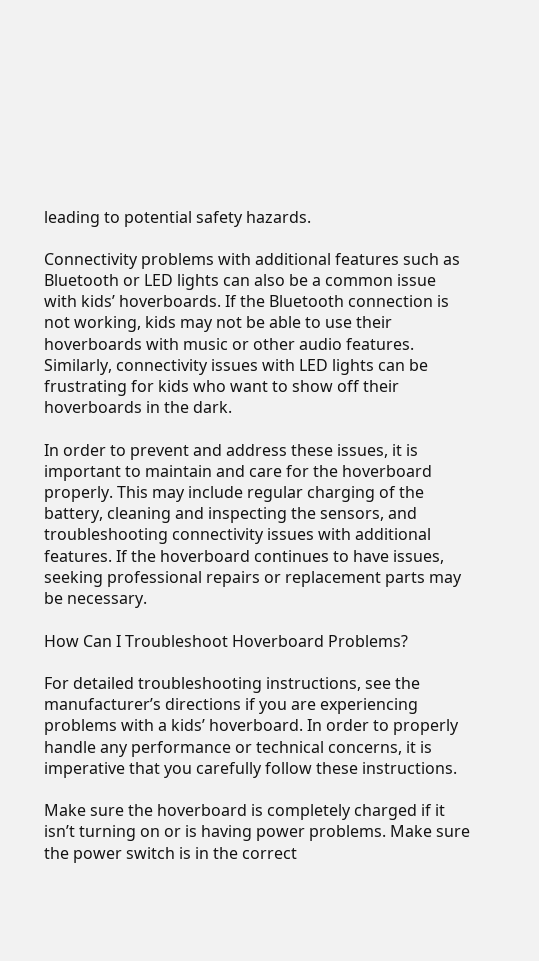leading to potential safety hazards.

Connectivity problems with additional features such as Bluetooth or LED lights can also be a common issue with kids’ hoverboards. If the Bluetooth connection is not working, kids may not be able to use their hoverboards with music or other audio features. Similarly, connectivity issues with LED lights can be frustrating for kids who want to show off their hoverboards in the dark.

In order to prevent and address these issues, it is important to maintain and care for the hoverboard properly. This may include regular charging of the battery, cleaning and inspecting the sensors, and troubleshooting connectivity issues with additional features. If the hoverboard continues to have issues, seeking professional repairs or replacement parts may be necessary.

How Can I Troubleshoot Hoverboard Problems?

For detailed troubleshooting instructions, see the manufacturer’s directions if you are experiencing problems with a kids’ hoverboard. In order to properly handle any performance or technical concerns, it is imperative that you carefully follow these instructions.

Make sure the hoverboard is completely charged if it isn’t turning on or is having power problems. Make sure the power switch is in the correct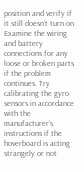position and verify if it still doesn’t turn on. Examine the wiring and battery connections for any loose or broken parts if the problem continues. Try calibrating the gyro sensors in accordance with the manufacturer’s instructions if the hoverboard is acting strangely or not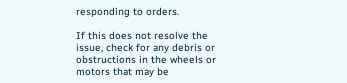responding to orders.

If this does not resolve the issue, check for any debris or obstructions in the wheels or motors that may be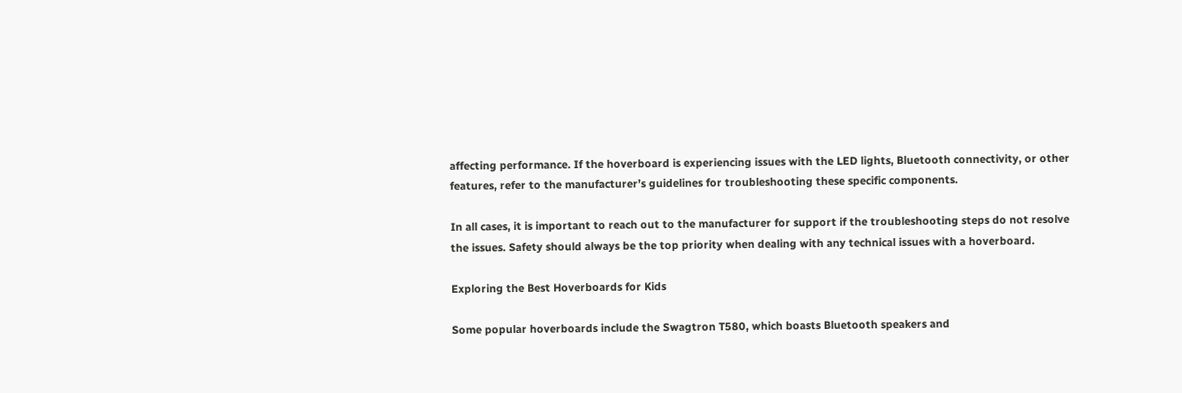affecting performance. If the hoverboard is experiencing issues with the LED lights, Bluetooth connectivity, or other features, refer to the manufacturer’s guidelines for troubleshooting these specific components.

In all cases, it is important to reach out to the manufacturer for support if the troubleshooting steps do not resolve the issues. Safety should always be the top priority when dealing with any technical issues with a hoverboard.

Exploring the Best Hoverboards for Kids

Some popular hoverboards include the Swagtron T580, which boasts Bluetooth speakers and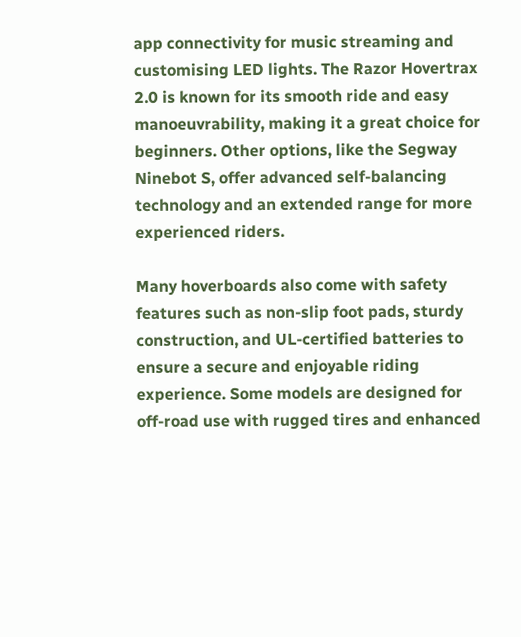app connectivity for music streaming and customising LED lights. The Razor Hovertrax 2.0 is known for its smooth ride and easy manoeuvrability, making it a great choice for beginners. Other options, like the Segway Ninebot S, offer advanced self-balancing technology and an extended range for more experienced riders.

Many hoverboards also come with safety features such as non-slip foot pads, sturdy construction, and UL-certified batteries to ensure a secure and enjoyable riding experience. Some models are designed for off-road use with rugged tires and enhanced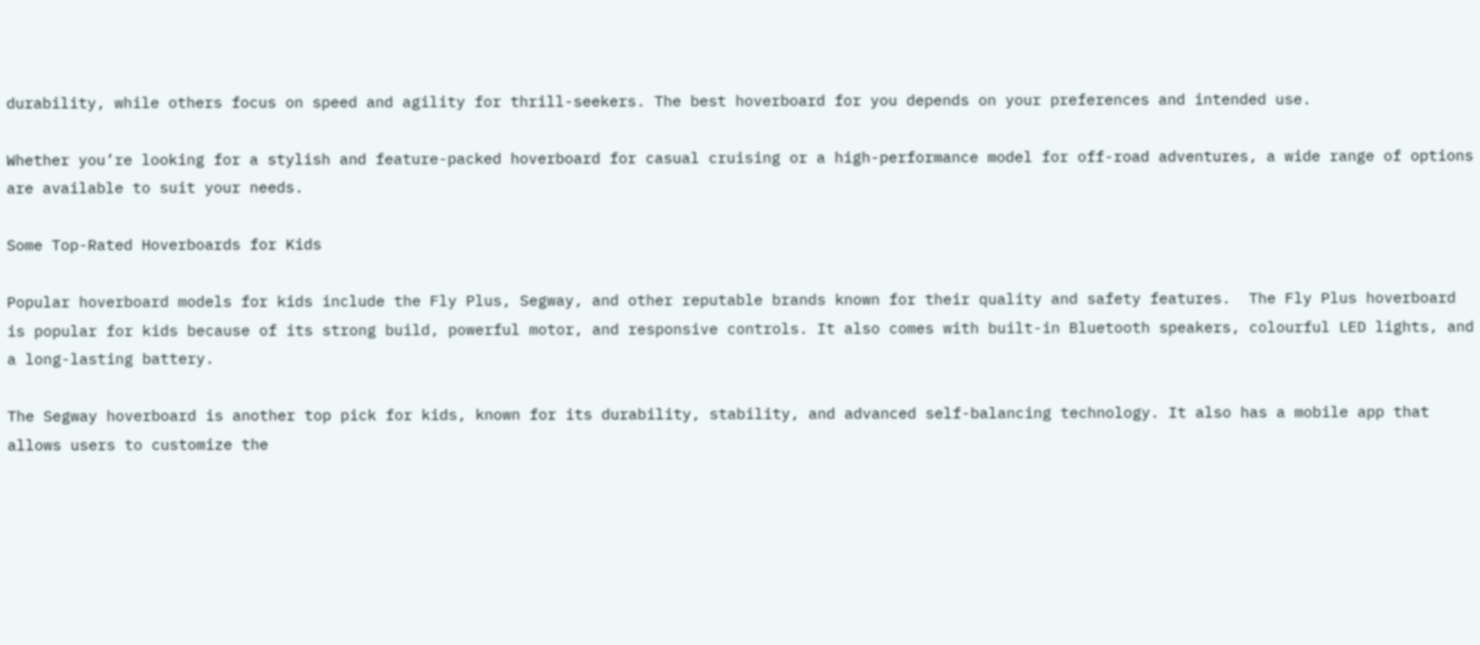durability, while others focus on speed and agility for thrill-seekers. The best hoverboard for you depends on your preferences and intended use.

Whether you’re looking for a stylish and feature-packed hoverboard for casual cruising or a high-performance model for off-road adventures, a wide range of options are available to suit your needs.

Some Top-Rated Hoverboards for Kids

Popular hoverboard models for kids include the Fly Plus, Segway, and other reputable brands known for their quality and safety features.  The Fly Plus hoverboard is popular for kids because of its strong build, powerful motor, and responsive controls. It also comes with built-in Bluetooth speakers, colourful LED lights, and a long-lasting battery.

The Segway hoverboard is another top pick for kids, known for its durability, stability, and advanced self-balancing technology. It also has a mobile app that allows users to customize the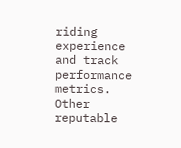riding experience and track performance metrics. Other reputable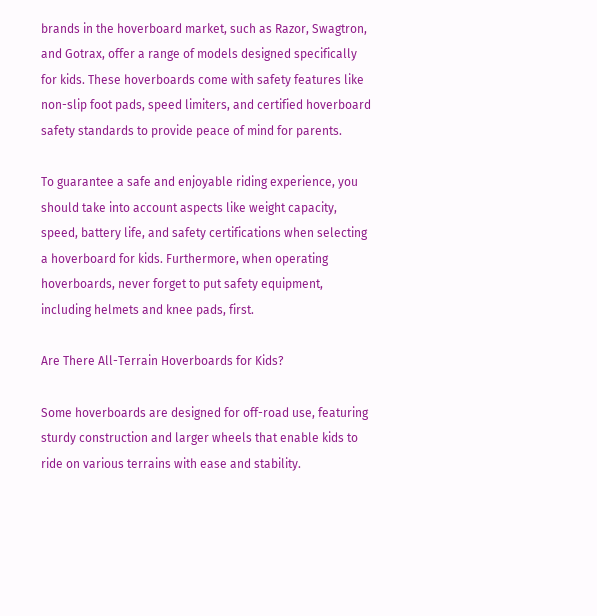brands in the hoverboard market, such as Razor, Swagtron, and Gotrax, offer a range of models designed specifically for kids. These hoverboards come with safety features like non-slip foot pads, speed limiters, and certified hoverboard safety standards to provide peace of mind for parents.

To guarantee a safe and enjoyable riding experience, you should take into account aspects like weight capacity, speed, battery life, and safety certifications when selecting a hoverboard for kids. Furthermore, when operating hoverboards, never forget to put safety equipment, including helmets and knee pads, first.

Are There All-Terrain Hoverboards for Kids?

Some hoverboards are designed for off-road use, featuring sturdy construction and larger wheels that enable kids to ride on various terrains with ease and stability.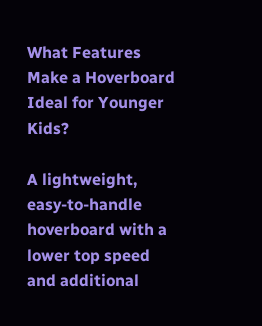What Features Make a Hoverboard Ideal for Younger Kids?

A lightweight, easy-to-handle hoverboard with a lower top speed and additional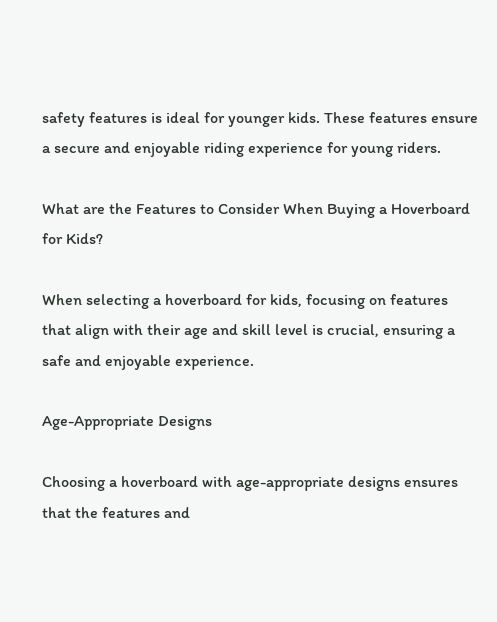safety features is ideal for younger kids. These features ensure a secure and enjoyable riding experience for young riders.

What are the Features to Consider When Buying a Hoverboard for Kids?

When selecting a hoverboard for kids, focusing on features that align with their age and skill level is crucial, ensuring a safe and enjoyable experience.

Age-Appropriate Designs

Choosing a hoverboard with age-appropriate designs ensures that the features and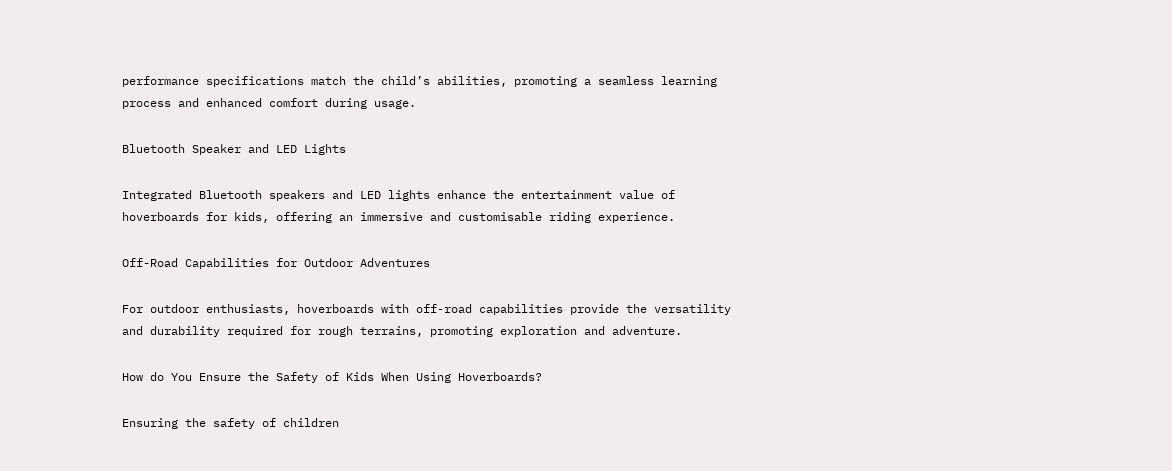performance specifications match the child’s abilities, promoting a seamless learning process and enhanced comfort during usage.

Bluetooth Speaker and LED Lights

Integrated Bluetooth speakers and LED lights enhance the entertainment value of hoverboards for kids, offering an immersive and customisable riding experience.

Off-Road Capabilities for Outdoor Adventures

For outdoor enthusiasts, hoverboards with off-road capabilities provide the versatility and durability required for rough terrains, promoting exploration and adventure.

How do You Ensure the Safety of Kids When Using Hoverboards?

Ensuring the safety of children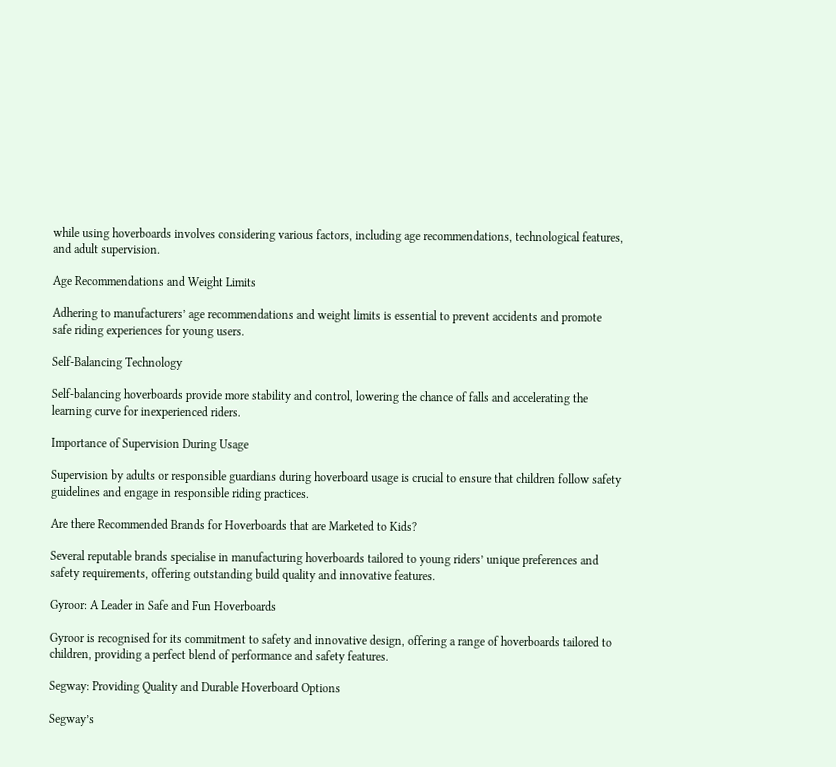while using hoverboards involves considering various factors, including age recommendations, technological features, and adult supervision.

Age Recommendations and Weight Limits

Adhering to manufacturers’ age recommendations and weight limits is essential to prevent accidents and promote safe riding experiences for young users.

Self-Balancing Technology

Self-balancing hoverboards provide more stability and control, lowering the chance of falls and accelerating the learning curve for inexperienced riders.

Importance of Supervision During Usage

Supervision by adults or responsible guardians during hoverboard usage is crucial to ensure that children follow safety guidelines and engage in responsible riding practices.

Are there Recommended Brands for Hoverboards that are Marketed to Kids?

Several reputable brands specialise in manufacturing hoverboards tailored to young riders’ unique preferences and safety requirements, offering outstanding build quality and innovative features.

Gyroor: A Leader in Safe and Fun Hoverboards

Gyroor is recognised for its commitment to safety and innovative design, offering a range of hoverboards tailored to children, providing a perfect blend of performance and safety features.

Segway: Providing Quality and Durable Hoverboard Options

Segway’s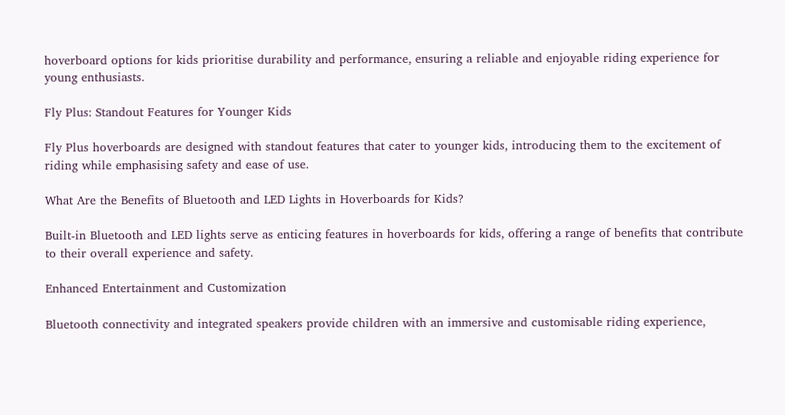hoverboard options for kids prioritise durability and performance, ensuring a reliable and enjoyable riding experience for young enthusiasts.

Fly Plus: Standout Features for Younger Kids

Fly Plus hoverboards are designed with standout features that cater to younger kids, introducing them to the excitement of riding while emphasising safety and ease of use.

What Are the Benefits of Bluetooth and LED Lights in Hoverboards for Kids?

Built-in Bluetooth and LED lights serve as enticing features in hoverboards for kids, offering a range of benefits that contribute to their overall experience and safety.

Enhanced Entertainment and Customization

Bluetooth connectivity and integrated speakers provide children with an immersive and customisable riding experience,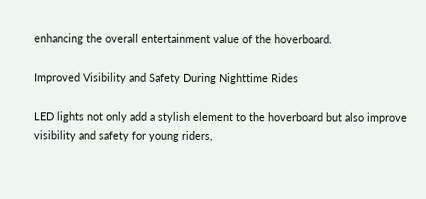enhancing the overall entertainment value of the hoverboard.

Improved Visibility and Safety During Nighttime Rides

LED lights not only add a stylish element to the hoverboard but also improve visibility and safety for young riders,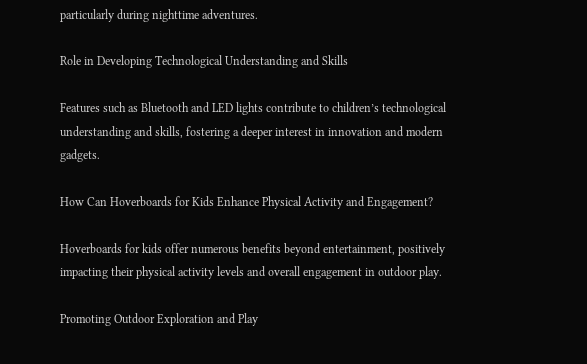particularly during nighttime adventures.

Role in Developing Technological Understanding and Skills

Features such as Bluetooth and LED lights contribute to children’s technological understanding and skills, fostering a deeper interest in innovation and modern gadgets.

How Can Hoverboards for Kids Enhance Physical Activity and Engagement?

Hoverboards for kids offer numerous benefits beyond entertainment, positively impacting their physical activity levels and overall engagement in outdoor play.

Promoting Outdoor Exploration and Play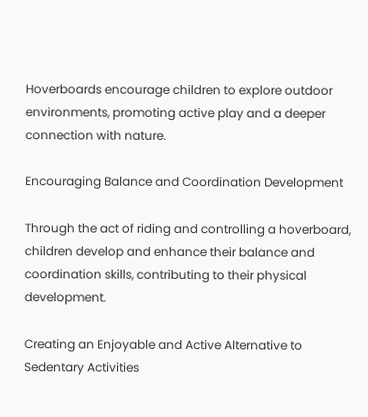Hoverboards encourage children to explore outdoor environments, promoting active play and a deeper connection with nature.

Encouraging Balance and Coordination Development

Through the act of riding and controlling a hoverboard, children develop and enhance their balance and coordination skills, contributing to their physical development.

Creating an Enjoyable and Active Alternative to Sedentary Activities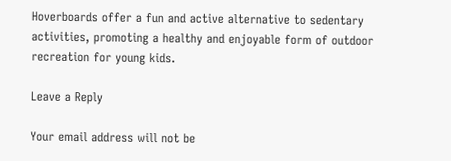Hoverboards offer a fun and active alternative to sedentary activities, promoting a healthy and enjoyable form of outdoor recreation for young kids.

Leave a Reply

Your email address will not be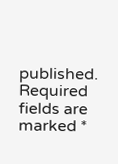published. Required fields are marked *